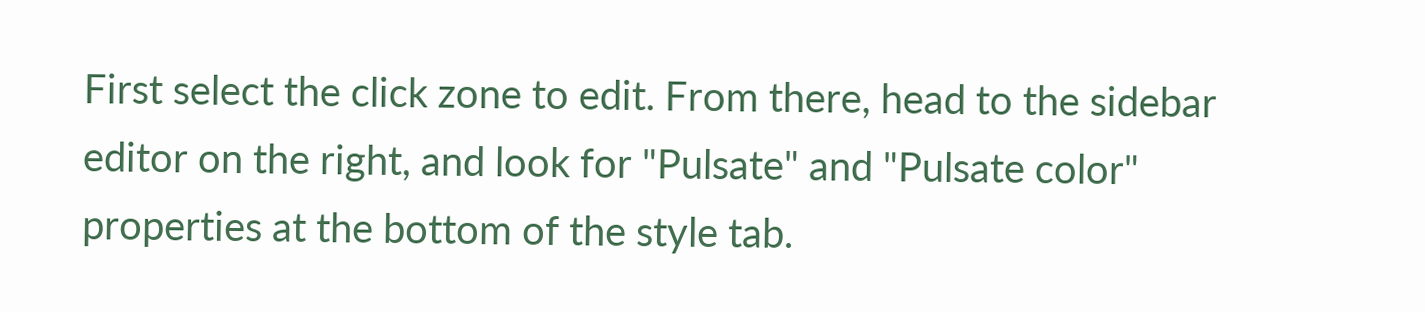First select the click zone to edit. From there, head to the sidebar editor on the right, and look for "Pulsate" and "Pulsate color" properties at the bottom of the style tab.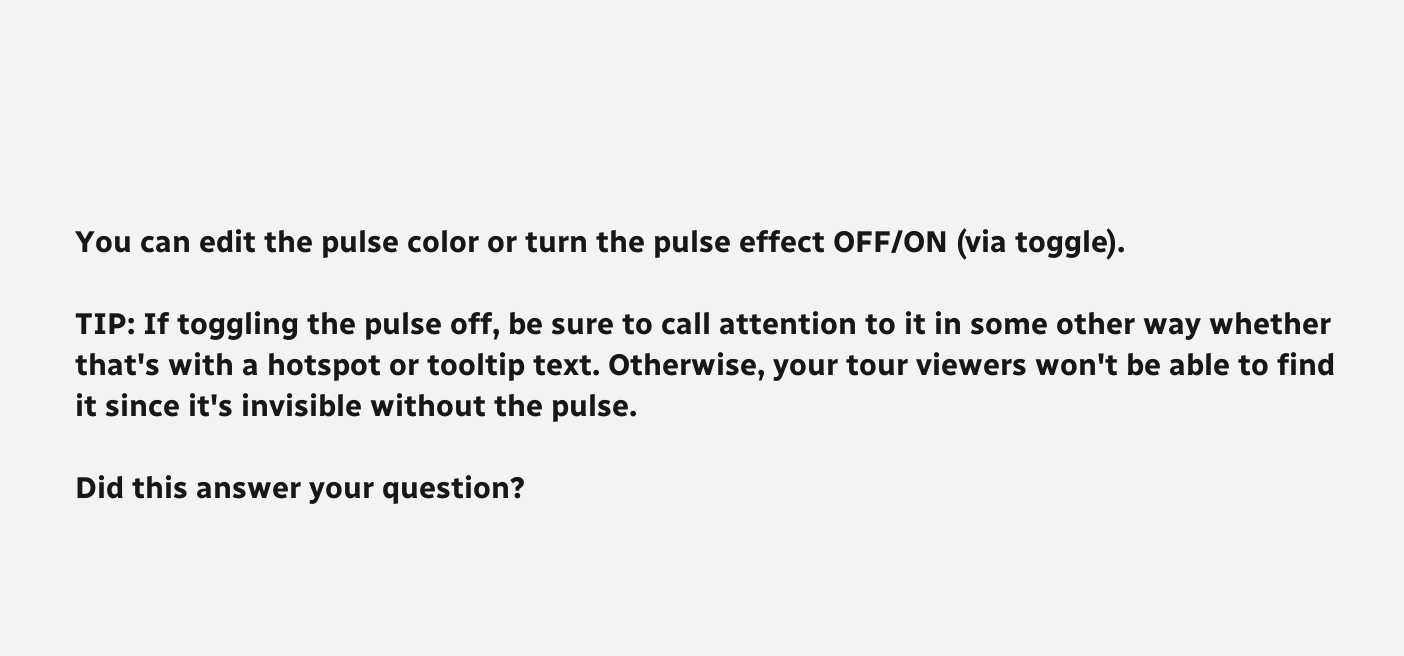You can edit the pulse color or turn the pulse effect OFF/ON (via toggle).

TIP: If toggling the pulse off, be sure to call attention to it in some other way whether that's with a hotspot or tooltip text. Otherwise, your tour viewers won't be able to find it since it's invisible without the pulse.

Did this answer your question?